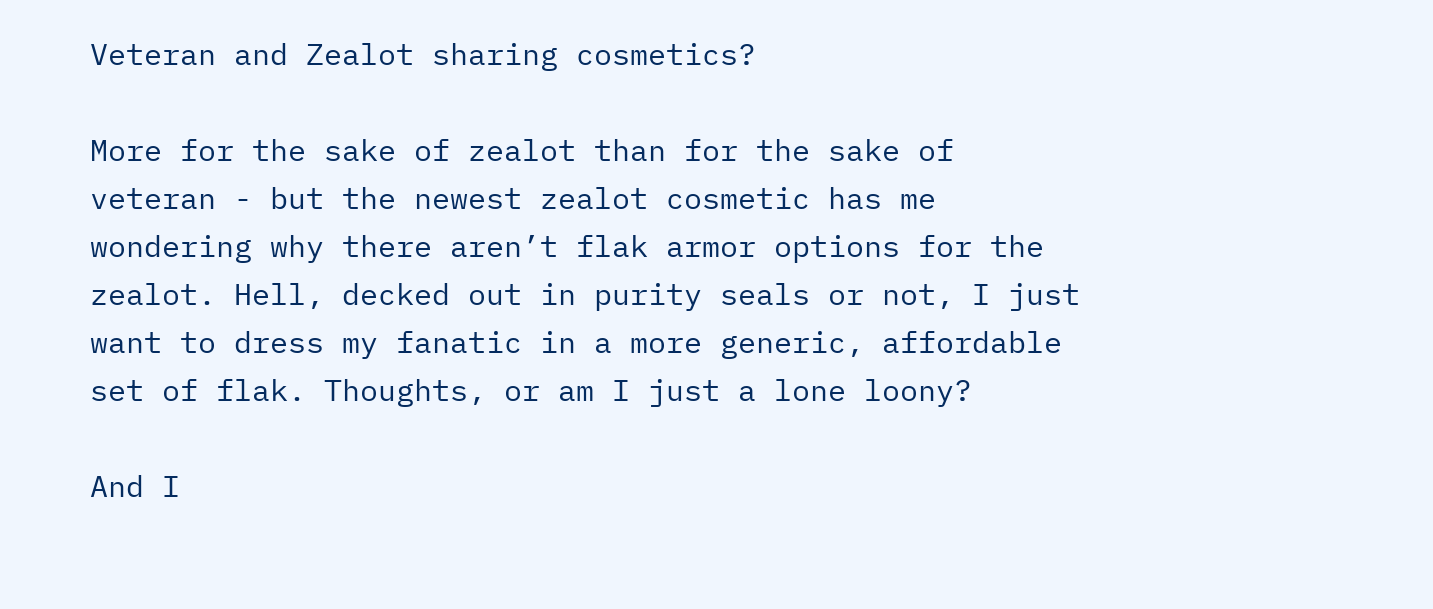Veteran and Zealot sharing cosmetics?

More for the sake of zealot than for the sake of veteran - but the newest zealot cosmetic has me wondering why there aren’t flak armor options for the zealot. Hell, decked out in purity seals or not, I just want to dress my fanatic in a more generic, affordable set of flak. Thoughts, or am I just a lone loony?

And I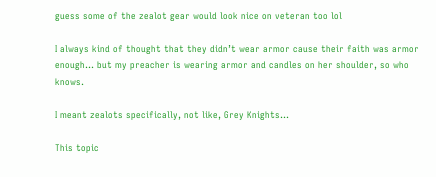guess some of the zealot gear would look nice on veteran too lol

I always kind of thought that they didn’t wear armor cause their faith was armor enough… but my preacher is wearing armor and candles on her shoulder, so who knows.

I meant zealots specifically, not like, Grey Knights…

This topic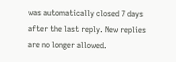was automatically closed 7 days after the last reply. New replies are no longer allowed.